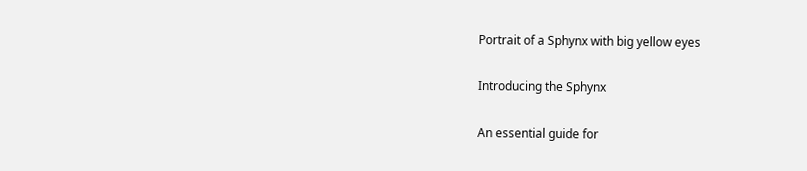Portrait of a Sphynx with big yellow eyes

Introducing the Sphynx

An essential guide for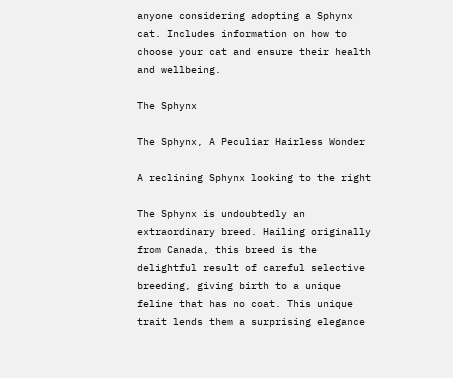anyone considering adopting a Sphynx cat. Includes information on how to choose your cat and ensure their health and wellbeing.

The Sphynx

The Sphynx, A Peculiar Hairless Wonder

A reclining Sphynx looking to the right

The Sphynx is undoubtedly an extraordinary breed. Hailing originally from Canada, this breed is the delightful result of careful selective breeding, giving birth to a unique feline that has no coat. This unique trait lends them a surprising elegance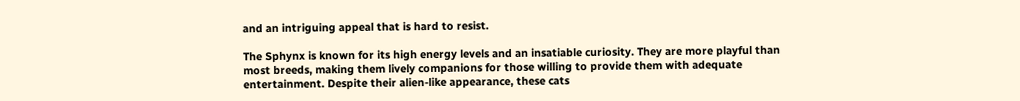and an intriguing appeal that is hard to resist.

The Sphynx is known for its high energy levels and an insatiable curiosity. They are more playful than most breeds, making them lively companions for those willing to provide them with adequate entertainment. Despite their alien-like appearance, these cats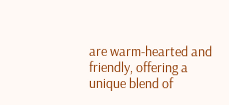are warm-hearted and friendly, offering a unique blend of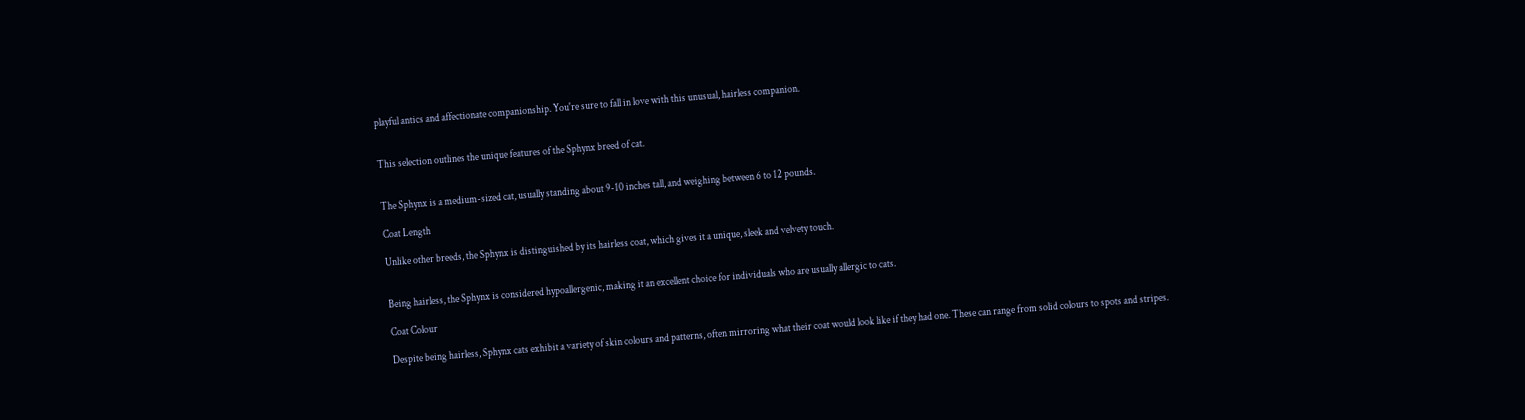playful antics and affectionate companionship. You're sure to fall in love with this unusual, hairless companion.


This selection outlines the unique features of the Sphynx breed of cat.


The Sphynx is a medium-sized cat, usually standing about 9-10 inches tall, and weighing between 6 to 12 pounds.

Coat Length

Unlike other breeds, the Sphynx is distinguished by its hairless coat, which gives it a unique, sleek and velvety touch.


Being hairless, the Sphynx is considered hypoallergenic, making it an excellent choice for individuals who are usually allergic to cats.

Coat Colour

Despite being hairless, Sphynx cats exhibit a variety of skin colours and patterns, often mirroring what their coat would look like if they had one. These can range from solid colours to spots and stripes.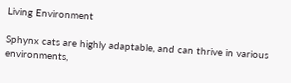Living Environment

Sphynx cats are highly adaptable, and can thrive in various environments,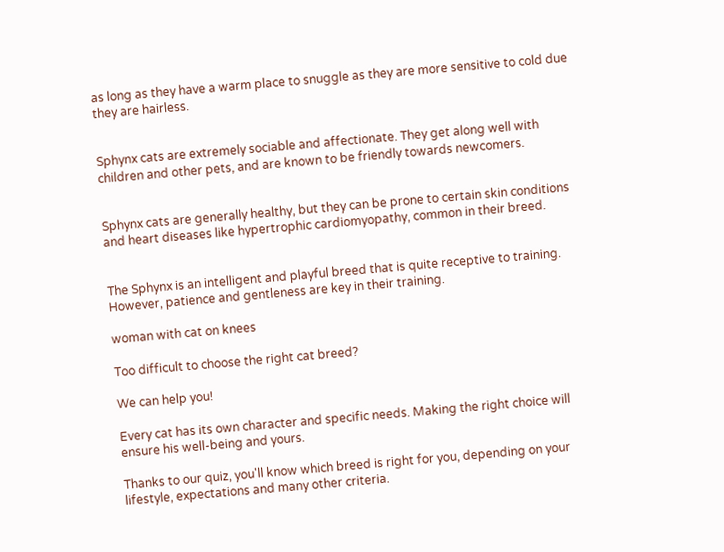as long as they have a warm place to snuggle as they are more sensitive to cold due they are hairless.


Sphynx cats are extremely sociable and affectionate. They get along well with children and other pets, and are known to be friendly towards newcomers.


Sphynx cats are generally healthy, but they can be prone to certain skin conditions and heart diseases like hypertrophic cardiomyopathy, common in their breed.


The Sphynx is an intelligent and playful breed that is quite receptive to training. However, patience and gentleness are key in their training.

woman with cat on knees

Too difficult to choose the right cat breed?

We can help you!

Every cat has its own character and specific needs. Making the right choice will ensure his well-being and yours.

Thanks to our quiz, you'll know which breed is right for you, depending on your lifestyle, expectations and many other criteria.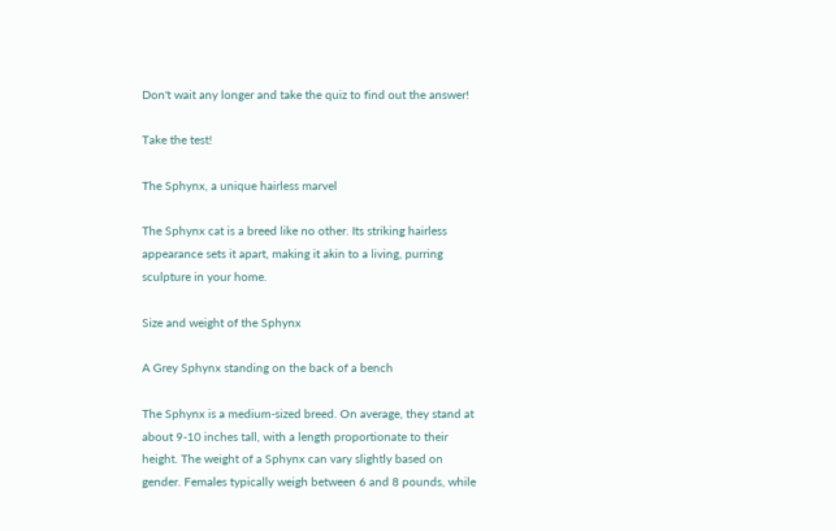Don't wait any longer and take the quiz to find out the answer!

Take the test!

The Sphynx, a unique hairless marvel

The Sphynx cat is a breed like no other. Its striking hairless appearance sets it apart, making it akin to a living, purring sculpture in your home.

Size and weight of the Sphynx

A Grey Sphynx standing on the back of a bench

The Sphynx is a medium-sized breed. On average, they stand at about 9-10 inches tall, with a length proportionate to their height. The weight of a Sphynx can vary slightly based on gender. Females typically weigh between 6 and 8 pounds, while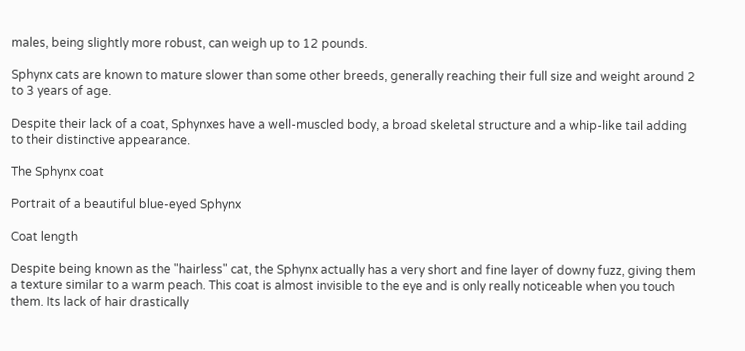males, being slightly more robust, can weigh up to 12 pounds.

Sphynx cats are known to mature slower than some other breeds, generally reaching their full size and weight around 2 to 3 years of age.

Despite their lack of a coat, Sphynxes have a well-muscled body, a broad skeletal structure and a whip-like tail adding to their distinctive appearance.

The Sphynx coat

Portrait of a beautiful blue-eyed Sphynx

Coat length

Despite being known as the "hairless" cat, the Sphynx actually has a very short and fine layer of downy fuzz, giving them a texture similar to a warm peach. This coat is almost invisible to the eye and is only really noticeable when you touch them. Its lack of hair drastically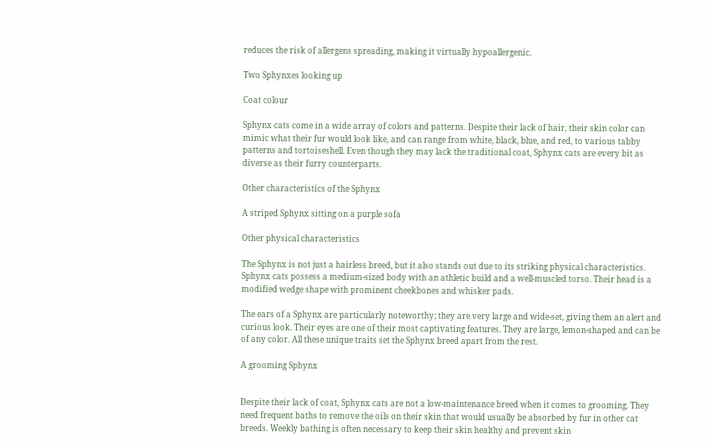reduces the risk of allergens spreading, making it virtually hypoallergenic.

Two Sphynxes looking up

Coat colour

Sphynx cats come in a wide array of colors and patterns. Despite their lack of hair, their skin color can mimic what their fur would look like, and can range from white, black, blue, and red, to various tabby patterns and tortoiseshell. Even though they may lack the traditional coat, Sphynx cats are every bit as diverse as their furry counterparts.

Other characteristics of the Sphynx

A striped Sphynx sitting on a purple sofa

Other physical characteristics

The Sphynx is not just a hairless breed, but it also stands out due to its striking physical characteristics. Sphynx cats possess a medium-sized body with an athletic build and a well-muscled torso. Their head is a modified wedge shape with prominent cheekbones and whisker pads.

The ears of a Sphynx are particularly noteworthy; they are very large and wide-set, giving them an alert and curious look. Their eyes are one of their most captivating features. They are large, lemon-shaped and can be of any color. All these unique traits set the Sphynx breed apart from the rest.

A grooming Sphynx


Despite their lack of coat, Sphynx cats are not a low-maintenance breed when it comes to grooming. They need frequent baths to remove the oils on their skin that would usually be absorbed by fur in other cat breeds. Weekly bathing is often necessary to keep their skin healthy and prevent skin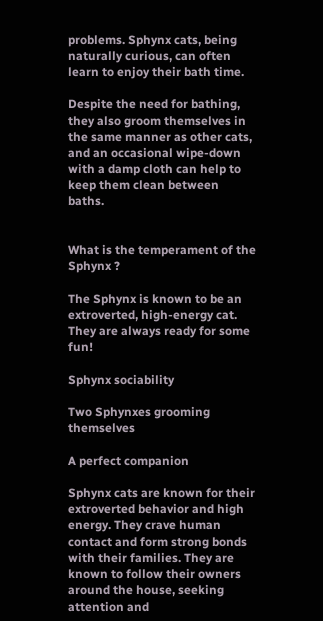problems. Sphynx cats, being naturally curious, can often learn to enjoy their bath time.

Despite the need for bathing, they also groom themselves in the same manner as other cats, and an occasional wipe-down with a damp cloth can help to keep them clean between baths.


What is the temperament of the Sphynx ?

The Sphynx is known to be an extroverted, high-energy cat. They are always ready for some fun!

Sphynx sociability

Two Sphynxes grooming themselves

A perfect companion

Sphynx cats are known for their extroverted behavior and high energy. They crave human contact and form strong bonds with their families. They are known to follow their owners around the house, seeking attention and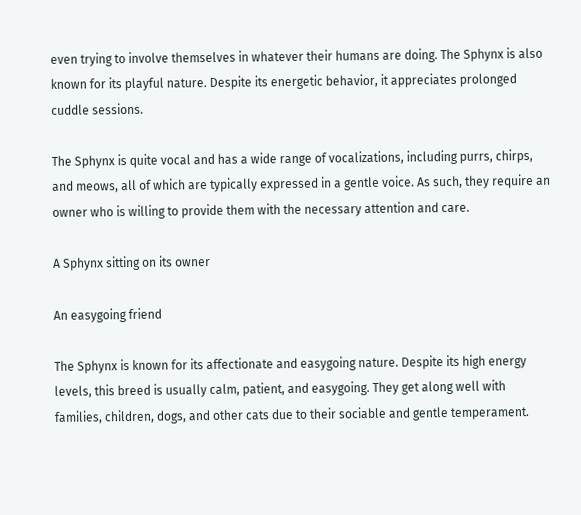even trying to involve themselves in whatever their humans are doing. The Sphynx is also known for its playful nature. Despite its energetic behavior, it appreciates prolonged cuddle sessions.

The Sphynx is quite vocal and has a wide range of vocalizations, including purrs, chirps, and meows, all of which are typically expressed in a gentle voice. As such, they require an owner who is willing to provide them with the necessary attention and care.

A Sphynx sitting on its owner

An easygoing friend

The Sphynx is known for its affectionate and easygoing nature. Despite its high energy levels, this breed is usually calm, patient, and easygoing. They get along well with families, children, dogs, and other cats due to their sociable and gentle temperament.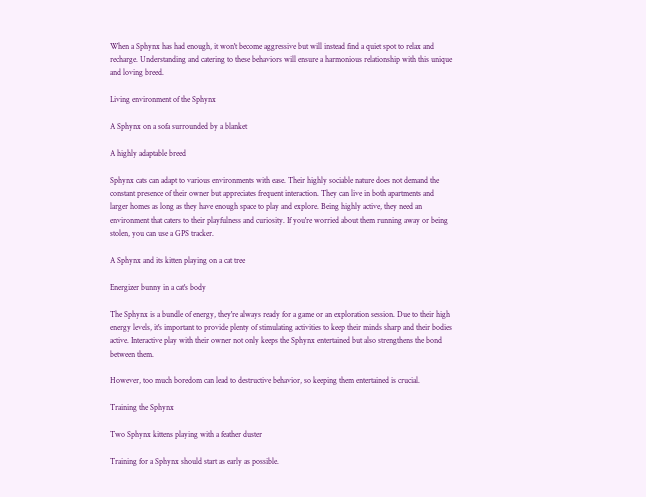When a Sphynx has had enough, it won't become aggressive but will instead find a quiet spot to relax and recharge. Understanding and catering to these behaviors will ensure a harmonious relationship with this unique and loving breed.

Living environment of the Sphynx

A Sphynx on a sofa surrounded by a blanket

A highly adaptable breed

Sphynx cats can adapt to various environments with ease. Their highly sociable nature does not demand the constant presence of their owner but appreciates frequent interaction. They can live in both apartments and larger homes as long as they have enough space to play and explore. Being highly active, they need an environment that caters to their playfulness and curiosity. If you're worried about them running away or being stolen, you can use a GPS tracker.

A Sphynx and its kitten playing on a cat tree

Energizer bunny in a cat's body

The Sphynx is a bundle of energy, they're always ready for a game or an exploration session. Due to their high energy levels, it's important to provide plenty of stimulating activities to keep their minds sharp and their bodies active. Interactive play with their owner not only keeps the Sphynx entertained but also strengthens the bond between them.

However, too much boredom can lead to destructive behavior, so keeping them entertained is crucial.

Training the Sphynx

Two Sphynx kittens playing with a feather duster

Training for a Sphynx should start as early as possible.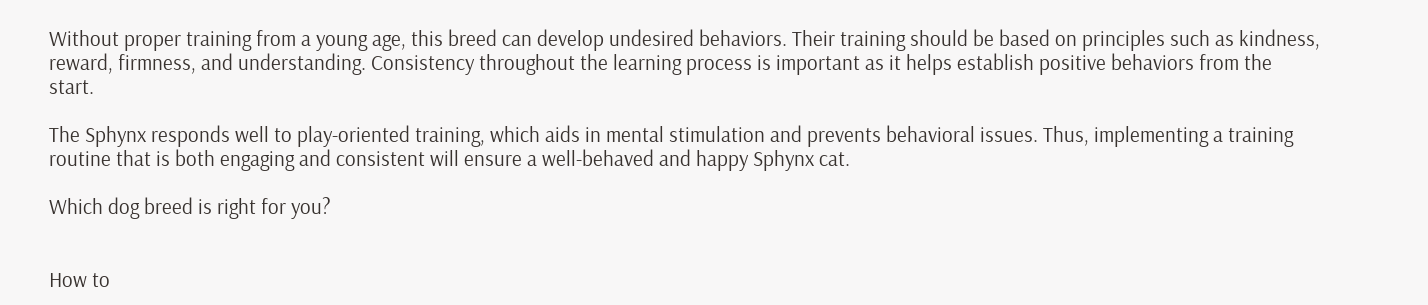Without proper training from a young age, this breed can develop undesired behaviors. Their training should be based on principles such as kindness, reward, firmness, and understanding. Consistency throughout the learning process is important as it helps establish positive behaviors from the start.

The Sphynx responds well to play-oriented training, which aids in mental stimulation and prevents behavioral issues. Thus, implementing a training routine that is both engaging and consistent will ensure a well-behaved and happy Sphynx cat.

Which dog breed is right for you?


How to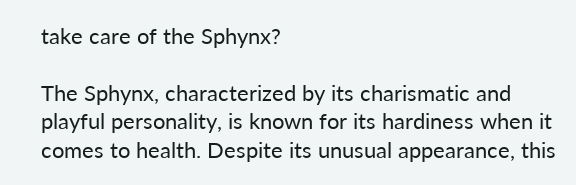take care of the Sphynx?

The Sphynx, characterized by its charismatic and playful personality, is known for its hardiness when it comes to health. Despite its unusual appearance, this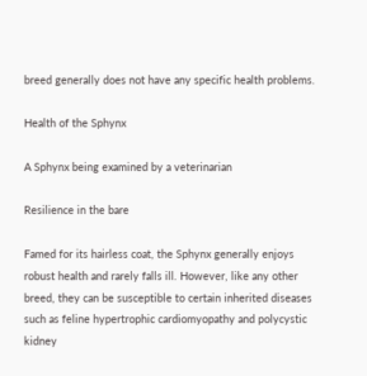breed generally does not have any specific health problems.

Health of the Sphynx

A Sphynx being examined by a veterinarian

Resilience in the bare

Famed for its hairless coat, the Sphynx generally enjoys robust health and rarely falls ill. However, like any other breed, they can be susceptible to certain inherited diseases such as feline hypertrophic cardiomyopathy and polycystic kidney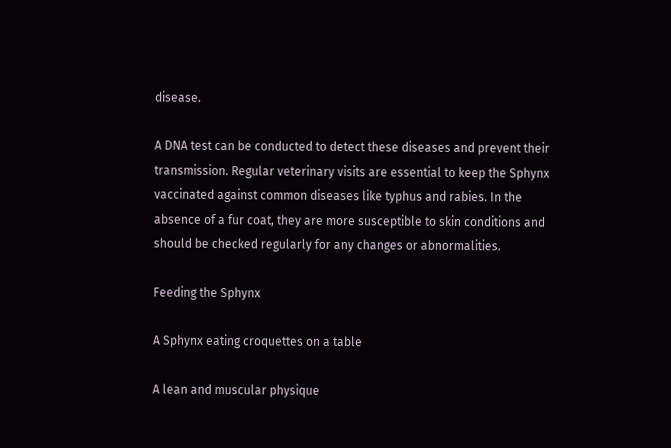disease.

A DNA test can be conducted to detect these diseases and prevent their transmission. Regular veterinary visits are essential to keep the Sphynx vaccinated against common diseases like typhus and rabies. In the absence of a fur coat, they are more susceptible to skin conditions and should be checked regularly for any changes or abnormalities.

Feeding the Sphynx

A Sphynx eating croquettes on a table

A lean and muscular physique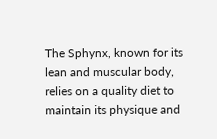The Sphynx, known for its lean and muscular body, relies on a quality diet to maintain its physique and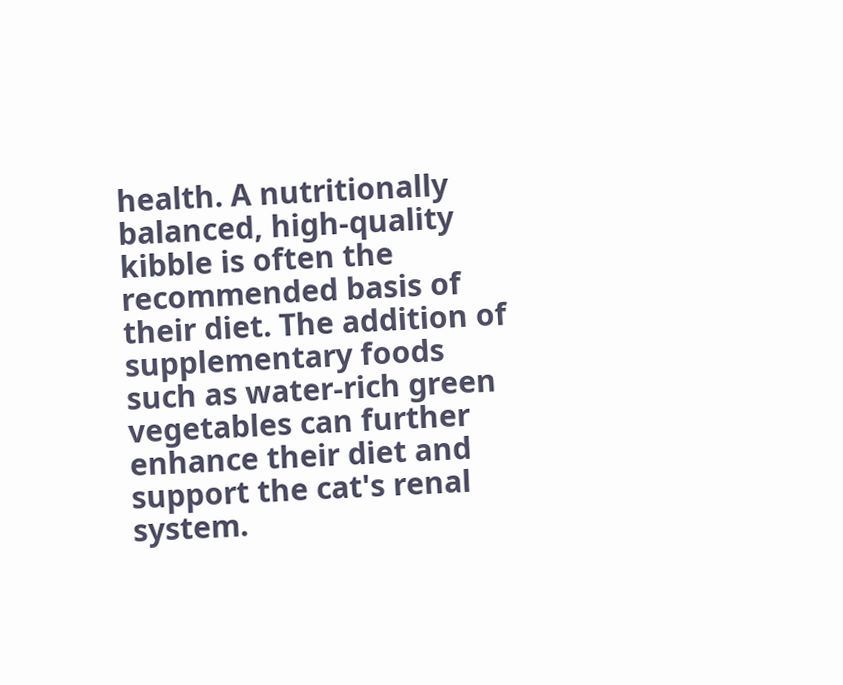health. A nutritionally balanced, high-quality kibble is often the recommended basis of their diet. The addition of supplementary foods such as water-rich green vegetables can further enhance their diet and support the cat's renal system.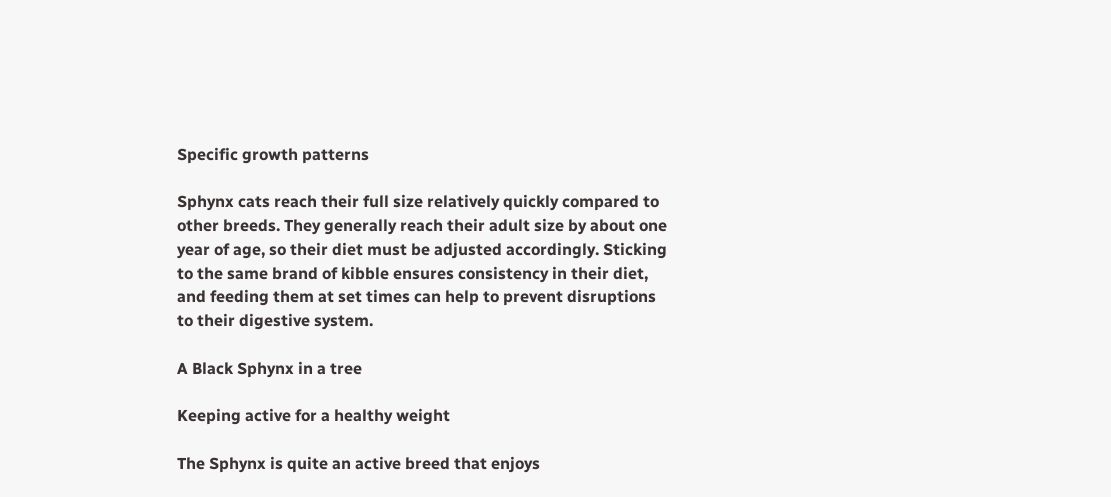Specific growth patterns

Sphynx cats reach their full size relatively quickly compared to other breeds. They generally reach their adult size by about one year of age, so their diet must be adjusted accordingly. Sticking to the same brand of kibble ensures consistency in their diet, and feeding them at set times can help to prevent disruptions to their digestive system.

A Black Sphynx in a tree

Keeping active for a healthy weight

The Sphynx is quite an active breed that enjoys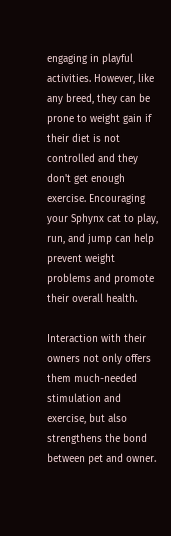engaging in playful activities. However, like any breed, they can be prone to weight gain if their diet is not controlled and they don't get enough exercise. Encouraging your Sphynx cat to play, run, and jump can help prevent weight problems and promote their overall health.

Interaction with their owners not only offers them much-needed stimulation and exercise, but also strengthens the bond between pet and owner.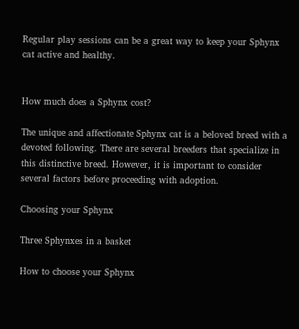Regular play sessions can be a great way to keep your Sphynx cat active and healthy.


How much does a Sphynx cost?

The unique and affectionate Sphynx cat is a beloved breed with a devoted following. There are several breeders that specialize in this distinctive breed. However, it is important to consider several factors before proceeding with adoption.

Choosing your Sphynx

Three Sphynxes in a basket

How to choose your Sphynx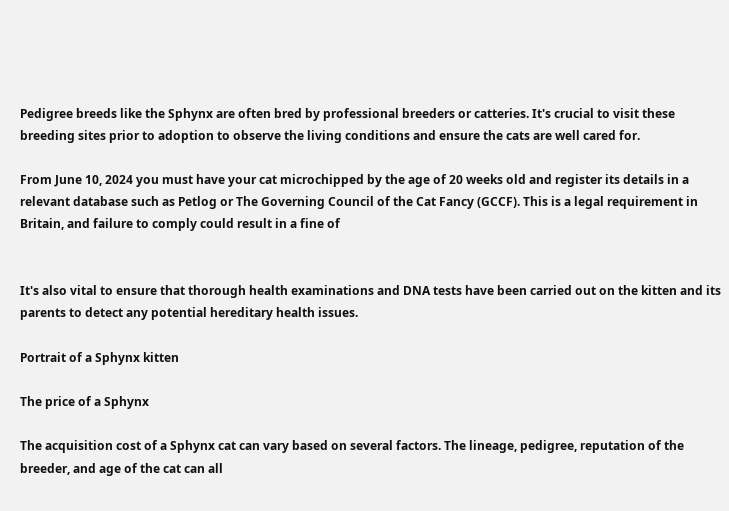Pedigree breeds like the Sphynx are often bred by professional breeders or catteries. It's crucial to visit these breeding sites prior to adoption to observe the living conditions and ensure the cats are well cared for.

From June 10, 2024 you must have your cat microchipped by the age of 20 weeks old and register its details in a relevant database such as Petlog or The Governing Council of the Cat Fancy (GCCF). This is a legal requirement in Britain, and failure to comply could result in a fine of


It's also vital to ensure that thorough health examinations and DNA tests have been carried out on the kitten and its parents to detect any potential hereditary health issues.

Portrait of a Sphynx kitten

The price of a Sphynx

The acquisition cost of a Sphynx cat can vary based on several factors. The lineage, pedigree, reputation of the breeder, and age of the cat can all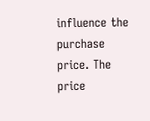influence the purchase price. The price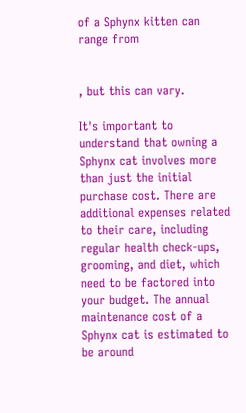of a Sphynx kitten can range from


, but this can vary.

It's important to understand that owning a Sphynx cat involves more than just the initial purchase cost. There are additional expenses related to their care, including regular health check-ups, grooming, and diet, which need to be factored into your budget. The annual maintenance cost of a Sphynx cat is estimated to be around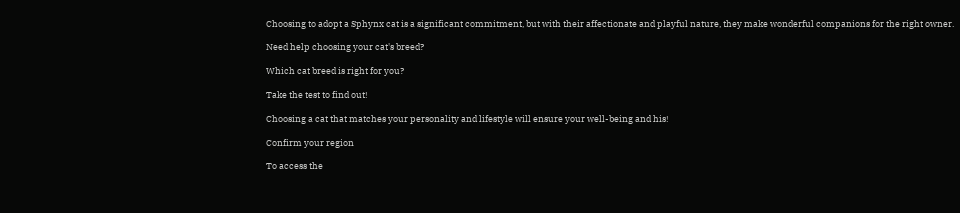Choosing to adopt a Sphynx cat is a significant commitment, but with their affectionate and playful nature, they make wonderful companions for the right owner.

Need help choosing your cat's breed?

Which cat breed is right for you?

Take the test to find out!

Choosing a cat that matches your personality and lifestyle will ensure your well-being and his!

Confirm your region

To access the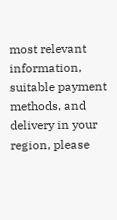most relevant information, suitable payment methods, and delivery in your region, please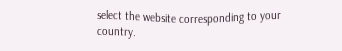select the website corresponding to your country.